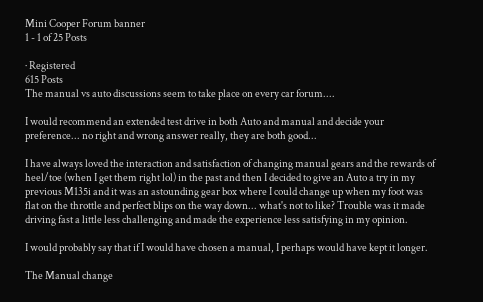Mini Cooper Forum banner
1 - 1 of 25 Posts

· Registered
615 Posts
The manual vs auto discussions seem to take place on every car forum....

I would recommend an extended test drive in both Auto and manual and decide your preference... no right and wrong answer really, they are both good...

I have always loved the interaction and satisfaction of changing manual gears and the rewards of heel/toe (when I get them right lol) in the past and then I decided to give an Auto a try in my previous M135i and it was an astounding gear box where I could change up when my foot was flat on the throttle and perfect blips on the way down... what's not to like? Trouble was it made driving fast a little less challenging and made the experience less satisfying in my opinion.

I would probably say that if I would have chosen a manual, I perhaps would have kept it longer.

The Manual change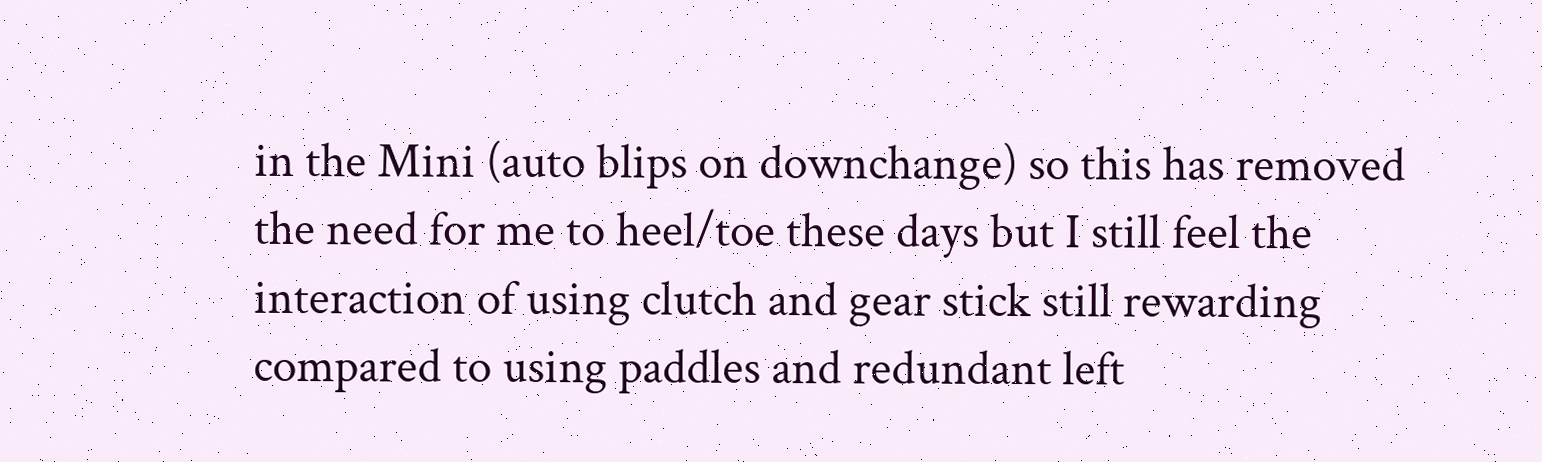in the Mini (auto blips on downchange) so this has removed the need for me to heel/toe these days but I still feel the interaction of using clutch and gear stick still rewarding compared to using paddles and redundant left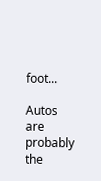foot...

Autos are probably the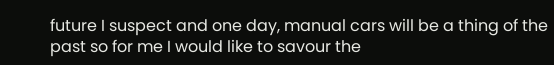future I suspect and one day, manual cars will be a thing of the past so for me I would like to savour the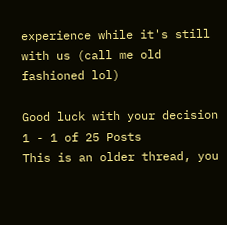experience while it's still with us (call me old fashioned lol)

Good luck with your decision
1 - 1 of 25 Posts
This is an older thread, you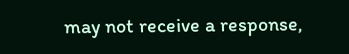may not receive a response,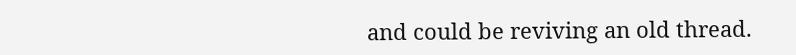and could be reviving an old thread.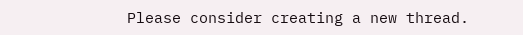Please consider creating a new thread.